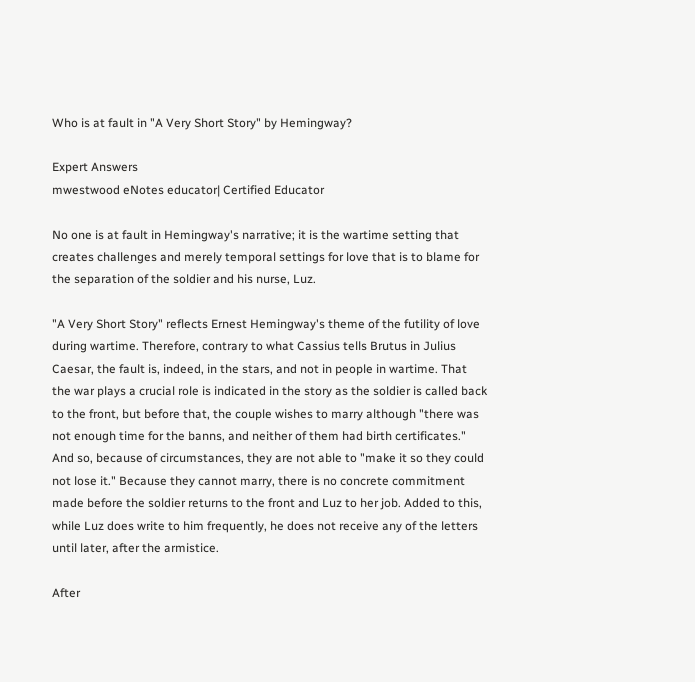Who is at fault in "A Very Short Story" by Hemingway?

Expert Answers
mwestwood eNotes educator| Certified Educator

No one is at fault in Hemingway's narrative; it is the wartime setting that creates challenges and merely temporal settings for love that is to blame for the separation of the soldier and his nurse, Luz.

"A Very Short Story" reflects Ernest Hemingway's theme of the futility of love during wartime. Therefore, contrary to what Cassius tells Brutus in Julius Caesar, the fault is, indeed, in the stars, and not in people in wartime. That the war plays a crucial role is indicated in the story as the soldier is called back to the front, but before that, the couple wishes to marry although "there was not enough time for the banns, and neither of them had birth certificates." And so, because of circumstances, they are not able to "make it so they could not lose it." Because they cannot marry, there is no concrete commitment made before the soldier returns to the front and Luz to her job. Added to this, while Luz does write to him frequently, he does not receive any of the letters  until later, after the armistice.

After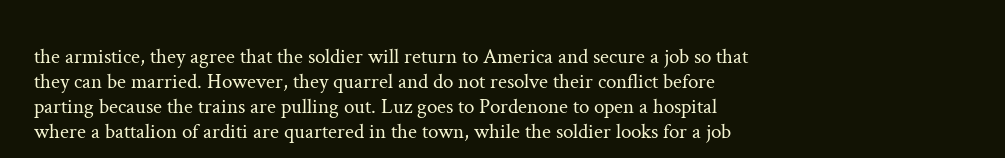the armistice, they agree that the soldier will return to America and secure a job so that they can be married. However, they quarrel and do not resolve their conflict before parting because the trains are pulling out. Luz goes to Pordenone to open a hospital where a battalion of arditi are quartered in the town, while the soldier looks for a job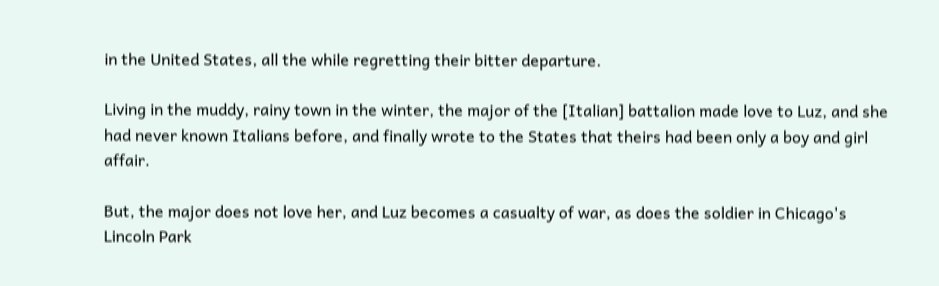in the United States, all the while regretting their bitter departure.

Living in the muddy, rainy town in the winter, the major of the [Italian] battalion made love to Luz, and she had never known Italians before, and finally wrote to the States that theirs had been only a boy and girl affair.

But, the major does not love her, and Luz becomes a casualty of war, as does the soldier in Chicago's Lincoln Park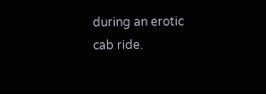during an erotic cab ride.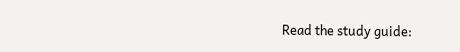Read the study guide: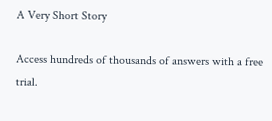A Very Short Story

Access hundreds of thousands of answers with a free trial.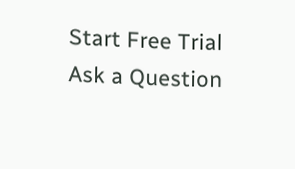Start Free Trial
Ask a Question